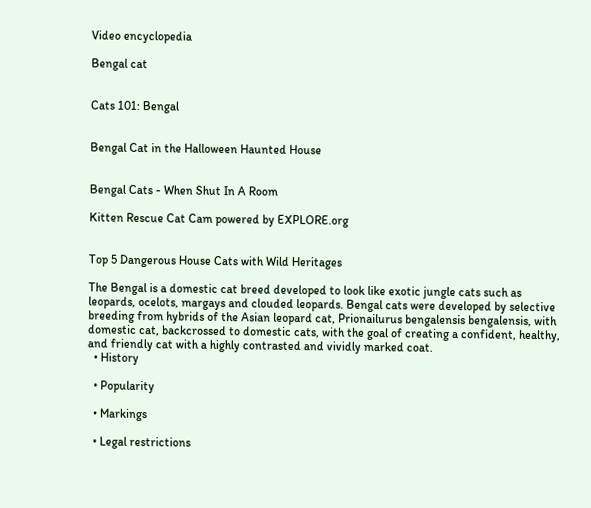Video encyclopedia

Bengal cat


Cats 101: Bengal


Bengal Cat in the Halloween Haunted House


Bengal Cats - When Shut In A Room

Kitten Rescue Cat Cam powered by EXPLORE.org


Top 5 Dangerous House Cats with Wild Heritages

The Bengal is a domestic cat breed developed to look like exotic jungle cats such as leopards, ocelots, margays and clouded leopards. Bengal cats were developed by selective breeding from hybrids of the Asian leopard cat, Prionailurus bengalensis bengalensis, with domestic cat, backcrossed to domestic cats, with the goal of creating a confident, healthy, and friendly cat with a highly contrasted and vividly marked coat.
  • History

  • Popularity

  • Markings

  • Legal restrictions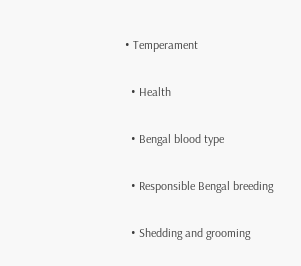• Temperament

  • Health

  • Bengal blood type

  • Responsible Bengal breeding

  • Shedding and grooming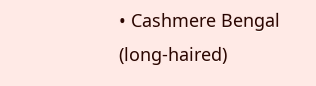• Cashmere Bengal (long-haired)